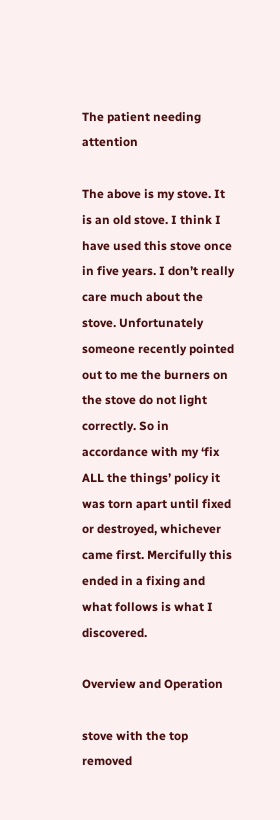The patient needing attention

The above is my stove. It is an old stove. I think I have used this stove once in five years. I don’t really care much about the stove. Unfortunately someone recently pointed out to me the burners on the stove do not light correctly. So in accordance with my ‘fix ALL the things’ policy it was torn apart until fixed or destroyed, whichever came first. Mercifully this ended in a fixing and what follows is what I discovered.

Overview and Operation

stove with the top removed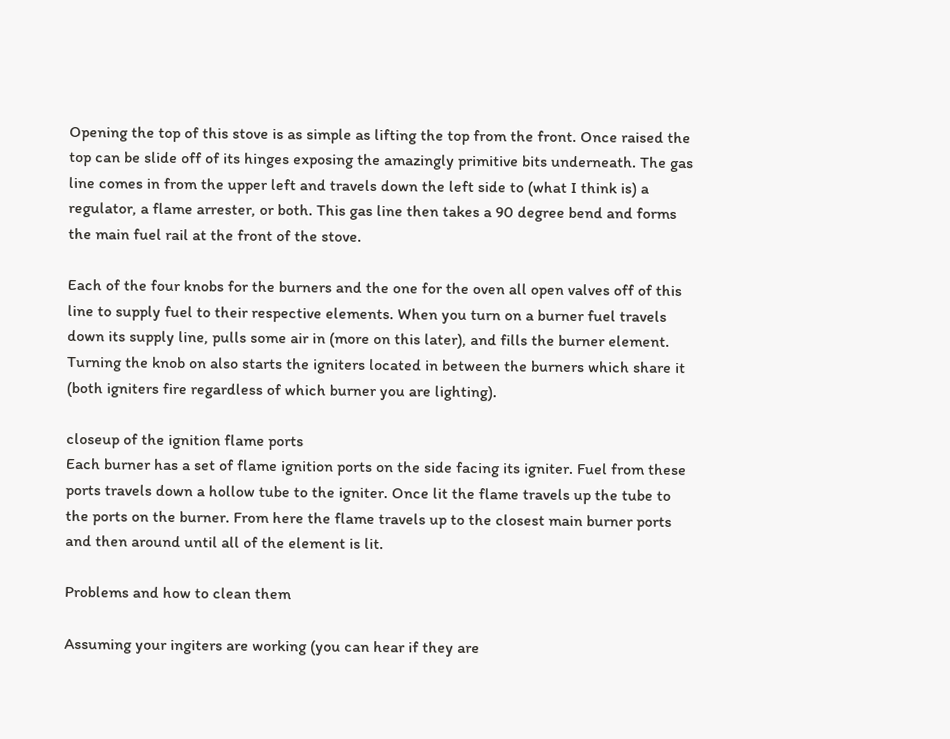Opening the top of this stove is as simple as lifting the top from the front. Once raised the top can be slide off of its hinges exposing the amazingly primitive bits underneath. The gas line comes in from the upper left and travels down the left side to (what I think is) a regulator, a flame arrester, or both. This gas line then takes a 90 degree bend and forms the main fuel rail at the front of the stove.

Each of the four knobs for the burners and the one for the oven all open valves off of this line to supply fuel to their respective elements. When you turn on a burner fuel travels down its supply line, pulls some air in (more on this later), and fills the burner element. Turning the knob on also starts the igniters located in between the burners which share it (both igniters fire regardless of which burner you are lighting).

closeup of the ignition flame ports
Each burner has a set of flame ignition ports on the side facing its igniter. Fuel from these ports travels down a hollow tube to the igniter. Once lit the flame travels up the tube to the ports on the burner. From here the flame travels up to the closest main burner ports and then around until all of the element is lit.

Problems and how to clean them

Assuming your ingiters are working (you can hear if they are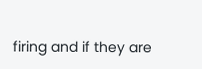firing and if they are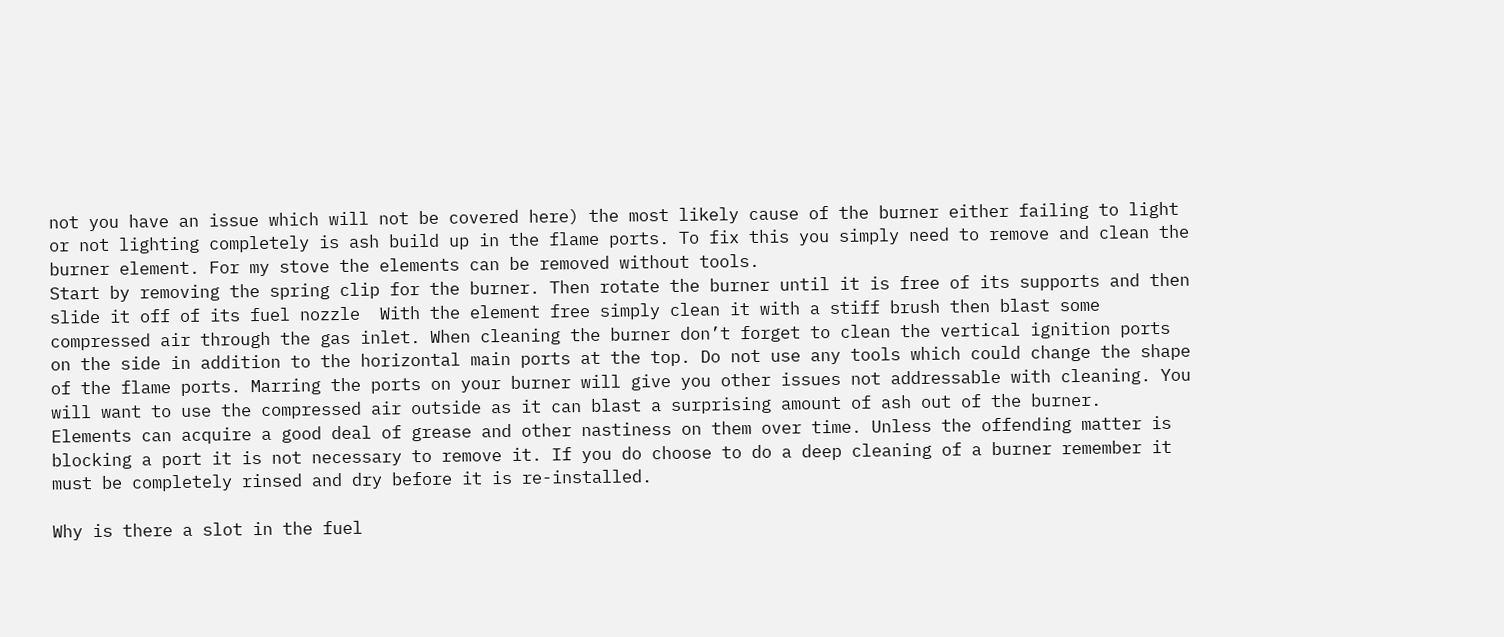not you have an issue which will not be covered here) the most likely cause of the burner either failing to light or not lighting completely is ash build up in the flame ports. To fix this you simply need to remove and clean the burner element. For my stove the elements can be removed without tools.
Start by removing the spring clip for the burner. Then rotate the burner until it is free of its supports and then slide it off of its fuel nozzle  With the element free simply clean it with a stiff brush then blast some compressed air through the gas inlet. When cleaning the burner don’t forget to clean the vertical ignition ports on the side in addition to the horizontal main ports at the top. Do not use any tools which could change the shape of the flame ports. Marring the ports on your burner will give you other issues not addressable with cleaning. You will want to use the compressed air outside as it can blast a surprising amount of ash out of the burner.
Elements can acquire a good deal of grease and other nastiness on them over time. Unless the offending matter is blocking a port it is not necessary to remove it. If you do choose to do a deep cleaning of a burner remember it must be completely rinsed and dry before it is re-installed.

Why is there a slot in the fuel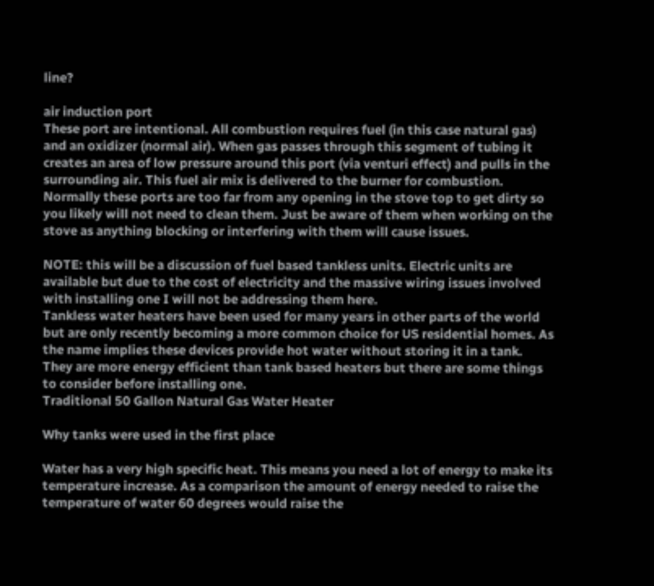line?

air induction port
These port are intentional. All combustion requires fuel (in this case natural gas) and an oxidizer (normal air). When gas passes through this segment of tubing it creates an area of low pressure around this port (via venturi effect) and pulls in the surrounding air. This fuel air mix is delivered to the burner for combustion.
Normally these ports are too far from any opening in the stove top to get dirty so you likely will not need to clean them. Just be aware of them when working on the stove as anything blocking or interfering with them will cause issues.

NOTE: this will be a discussion of fuel based tankless units. Electric units are available but due to the cost of electricity and the massive wiring issues involved with installing one I will not be addressing them here.
Tankless water heaters have been used for many years in other parts of the world but are only recently becoming a more common choice for US residential homes. As the name implies these devices provide hot water without storing it in a tank. They are more energy efficient than tank based heaters but there are some things to consider before installing one.
Traditional 50 Gallon Natural Gas Water Heater

Why tanks were used in the first place

Water has a very high specific heat. This means you need a lot of energy to make its temperature increase. As a comparison the amount of energy needed to raise the temperature of water 60 degrees would raise the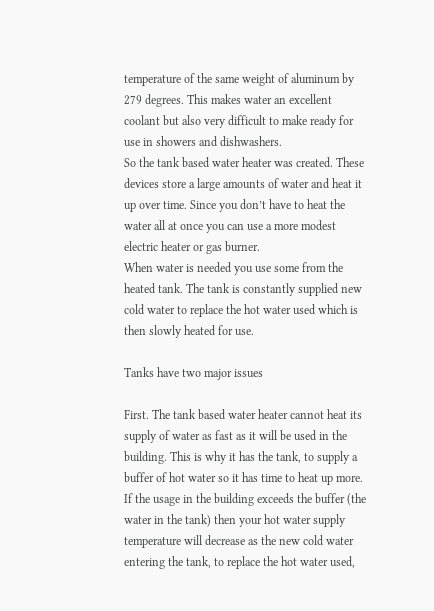temperature of the same weight of aluminum by 279 degrees. This makes water an excellent coolant but also very difficult to make ready for use in showers and dishwashers.
So the tank based water heater was created. These devices store a large amounts of water and heat it up over time. Since you don’t have to heat the water all at once you can use a more modest electric heater or gas burner.
When water is needed you use some from the heated tank. The tank is constantly supplied new cold water to replace the hot water used which is then slowly heated for use.

Tanks have two major issues

First. The tank based water heater cannot heat its supply of water as fast as it will be used in the building. This is why it has the tank, to supply a buffer of hot water so it has time to heat up more. If the usage in the building exceeds the buffer (the water in the tank) then your hot water supply temperature will decrease as the new cold water entering the tank, to replace the hot water used,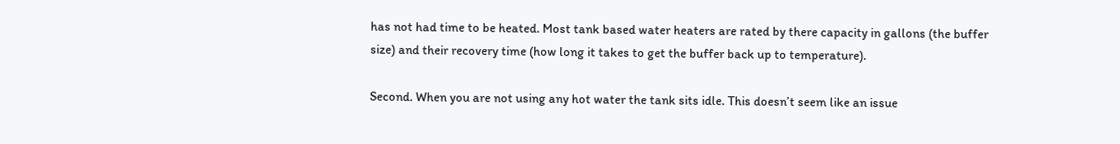has not had time to be heated. Most tank based water heaters are rated by there capacity in gallons (the buffer size) and their recovery time (how long it takes to get the buffer back up to temperature).

Second. When you are not using any hot water the tank sits idle. This doesn’t seem like an issue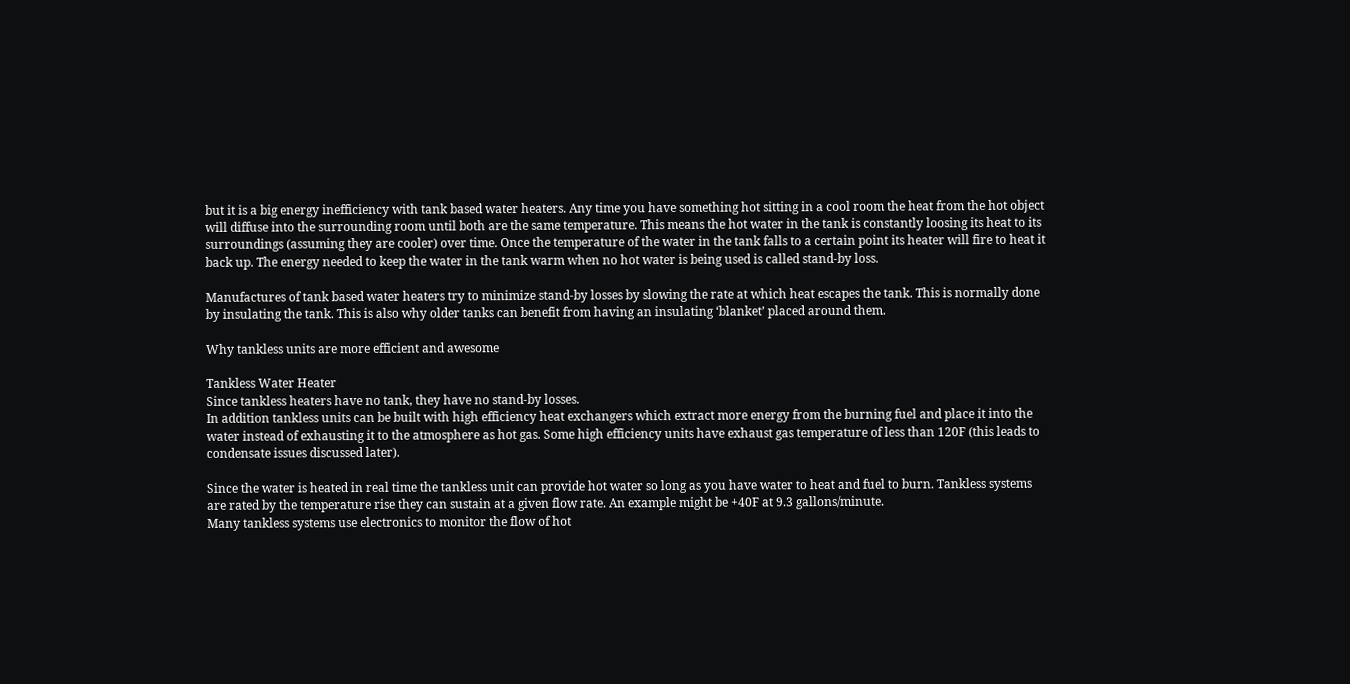but it is a big energy inefficiency with tank based water heaters. Any time you have something hot sitting in a cool room the heat from the hot object will diffuse into the surrounding room until both are the same temperature. This means the hot water in the tank is constantly loosing its heat to its surroundings (assuming they are cooler) over time. Once the temperature of the water in the tank falls to a certain point its heater will fire to heat it back up. The energy needed to keep the water in the tank warm when no hot water is being used is called stand-by loss.

Manufactures of tank based water heaters try to minimize stand-by losses by slowing the rate at which heat escapes the tank. This is normally done by insulating the tank. This is also why older tanks can benefit from having an insulating ‘blanket’ placed around them.

Why tankless units are more efficient and awesome

Tankless Water Heater
Since tankless heaters have no tank, they have no stand-by losses.
In addition tankless units can be built with high efficiency heat exchangers which extract more energy from the burning fuel and place it into the water instead of exhausting it to the atmosphere as hot gas. Some high efficiency units have exhaust gas temperature of less than 120F (this leads to condensate issues discussed later).

Since the water is heated in real time the tankless unit can provide hot water so long as you have water to heat and fuel to burn. Tankless systems are rated by the temperature rise they can sustain at a given flow rate. An example might be +40F at 9.3 gallons/minute.
Many tankless systems use electronics to monitor the flow of hot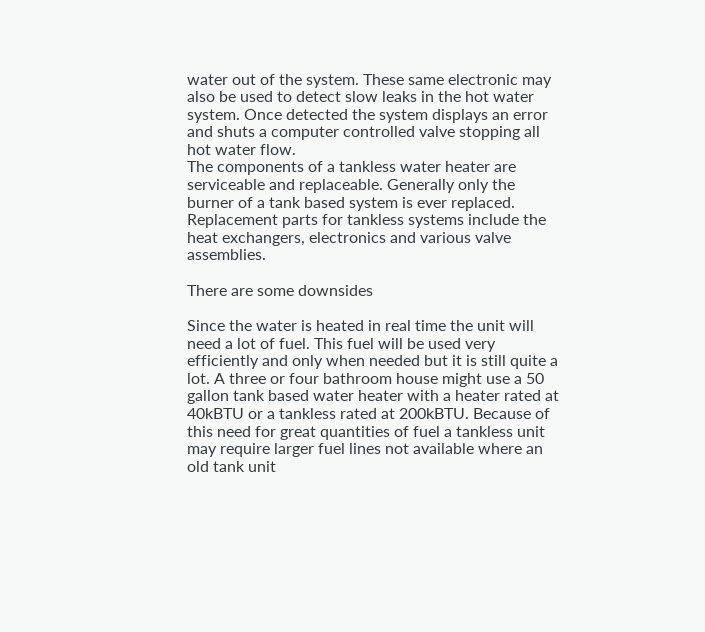water out of the system. These same electronic may also be used to detect slow leaks in the hot water system. Once detected the system displays an error and shuts a computer controlled valve stopping all hot water flow.
The components of a tankless water heater are serviceable and replaceable. Generally only the burner of a tank based system is ever replaced. Replacement parts for tankless systems include the heat exchangers, electronics and various valve assemblies.

There are some downsides

Since the water is heated in real time the unit will need a lot of fuel. This fuel will be used very efficiently and only when needed but it is still quite a lot. A three or four bathroom house might use a 50 gallon tank based water heater with a heater rated at 40kBTU or a tankless rated at 200kBTU. Because of this need for great quantities of fuel a tankless unit may require larger fuel lines not available where an old tank unit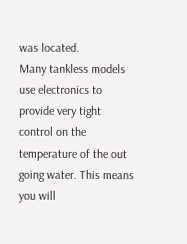was located.
Many tankless models use electronics to provide very tight control on the temperature of the out going water. This means you will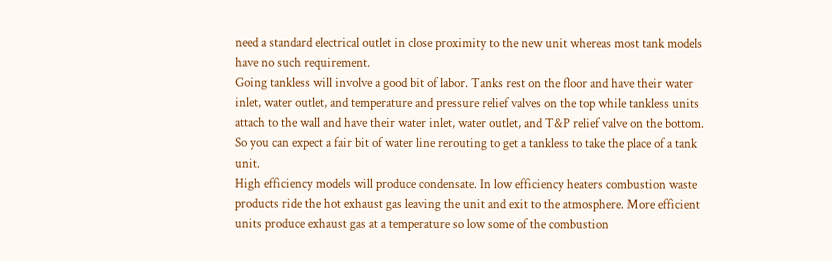need a standard electrical outlet in close proximity to the new unit whereas most tank models have no such requirement.
Going tankless will involve a good bit of labor. Tanks rest on the floor and have their water inlet, water outlet, and temperature and pressure relief valves on the top while tankless units attach to the wall and have their water inlet, water outlet, and T&P relief valve on the bottom. So you can expect a fair bit of water line rerouting to get a tankless to take the place of a tank unit.
High efficiency models will produce condensate. In low efficiency heaters combustion waste products ride the hot exhaust gas leaving the unit and exit to the atmosphere. More efficient units produce exhaust gas at a temperature so low some of the combustion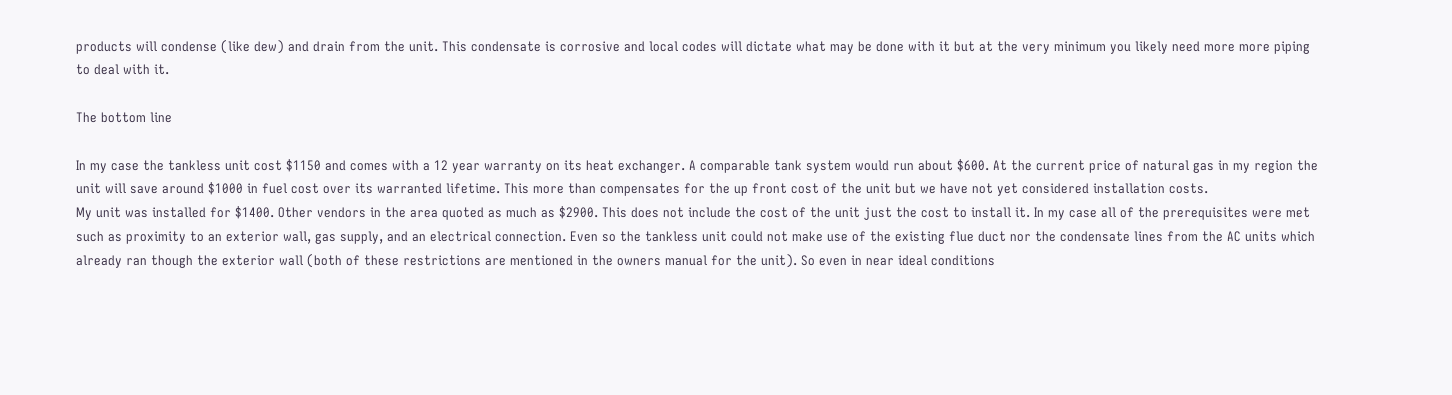products will condense (like dew) and drain from the unit. This condensate is corrosive and local codes will dictate what may be done with it but at the very minimum you likely need more more piping to deal with it.

The bottom line

In my case the tankless unit cost $1150 and comes with a 12 year warranty on its heat exchanger. A comparable tank system would run about $600. At the current price of natural gas in my region the unit will save around $1000 in fuel cost over its warranted lifetime. This more than compensates for the up front cost of the unit but we have not yet considered installation costs.
My unit was installed for $1400. Other vendors in the area quoted as much as $2900. This does not include the cost of the unit just the cost to install it. In my case all of the prerequisites were met such as proximity to an exterior wall, gas supply, and an electrical connection. Even so the tankless unit could not make use of the existing flue duct nor the condensate lines from the AC units which already ran though the exterior wall (both of these restrictions are mentioned in the owners manual for the unit). So even in near ideal conditions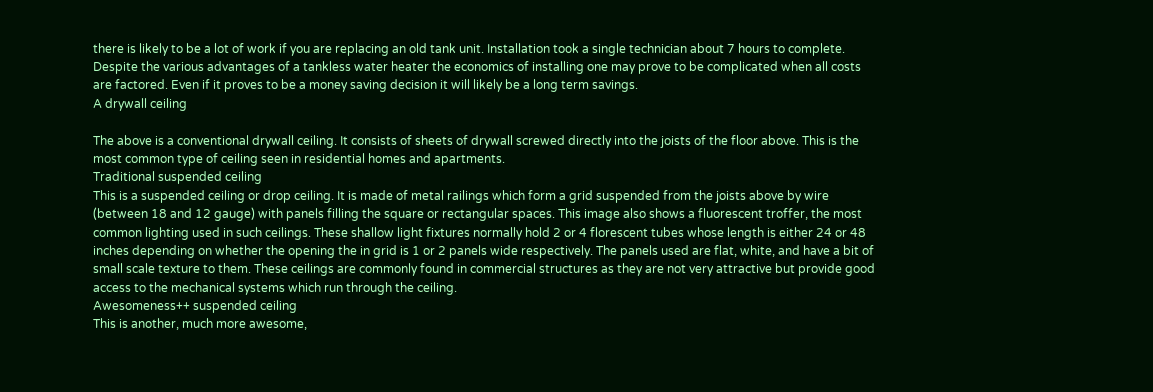there is likely to be a lot of work if you are replacing an old tank unit. Installation took a single technician about 7 hours to complete.
Despite the various advantages of a tankless water heater the economics of installing one may prove to be complicated when all costs are factored. Even if it proves to be a money saving decision it will likely be a long term savings.
A drywall ceiling

The above is a conventional drywall ceiling. It consists of sheets of drywall screwed directly into the joists of the floor above. This is the most common type of ceiling seen in residential homes and apartments.
Traditional suspended ceiling
This is a suspended ceiling or drop ceiling. It is made of metal railings which form a grid suspended from the joists above by wire (between 18 and 12 gauge) with panels filling the square or rectangular spaces. This image also shows a fluorescent troffer, the most common lighting used in such ceilings. These shallow light fixtures normally hold 2 or 4 florescent tubes whose length is either 24 or 48 inches depending on whether the opening the in grid is 1 or 2 panels wide respectively. The panels used are flat, white, and have a bit of small scale texture to them. These ceilings are commonly found in commercial structures as they are not very attractive but provide good access to the mechanical systems which run through the ceiling.
Awesomeness++ suspended ceiling
This is another, much more awesome,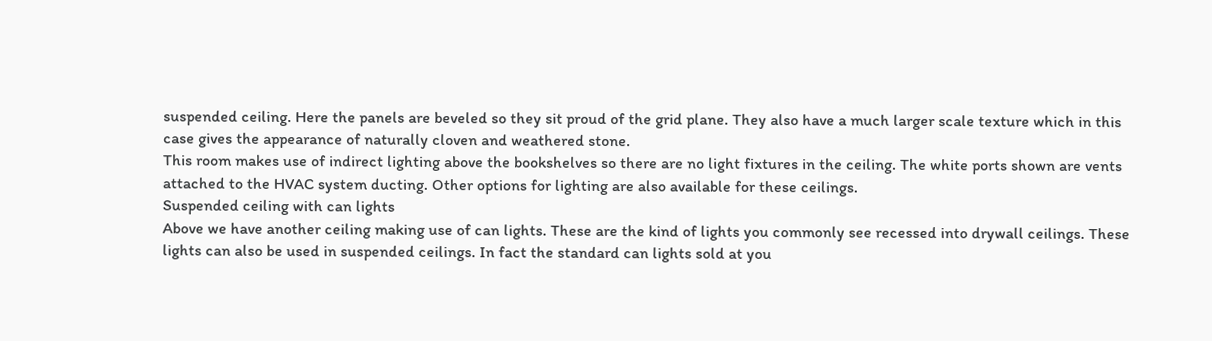suspended ceiling. Here the panels are beveled so they sit proud of the grid plane. They also have a much larger scale texture which in this case gives the appearance of naturally cloven and weathered stone.
This room makes use of indirect lighting above the bookshelves so there are no light fixtures in the ceiling. The white ports shown are vents attached to the HVAC system ducting. Other options for lighting are also available for these ceilings.
Suspended ceiling with can lights
Above we have another ceiling making use of can lights. These are the kind of lights you commonly see recessed into drywall ceilings. These lights can also be used in suspended ceilings. In fact the standard can lights sold at you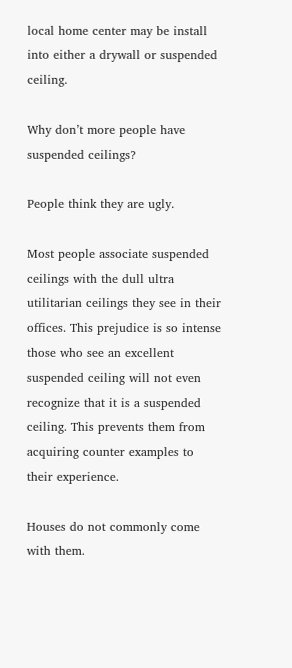local home center may be install into either a drywall or suspended ceiling.

Why don’t more people have suspended ceilings?

People think they are ugly.

Most people associate suspended ceilings with the dull ultra utilitarian ceilings they see in their offices. This prejudice is so intense those who see an excellent suspended ceiling will not even recognize that it is a suspended ceiling. This prevents them from acquiring counter examples to their experience.

Houses do not commonly come with them.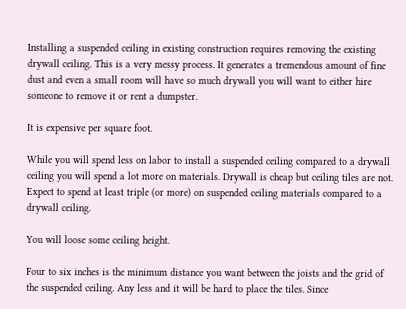Installing a suspended ceiling in existing construction requires removing the existing drywall ceiling. This is a very messy process. It generates a tremendous amount of fine dust and even a small room will have so much drywall you will want to either hire someone to remove it or rent a dumpster.

It is expensive per square foot.

While you will spend less on labor to install a suspended ceiling compared to a drywall ceiling you will spend a lot more on materials. Drywall is cheap but ceiling tiles are not. Expect to spend at least triple (or more) on suspended ceiling materials compared to a drywall ceiling.

You will loose some ceiling height.

Four to six inches is the minimum distance you want between the joists and the grid of the suspended ceiling. Any less and it will be hard to place the tiles. Since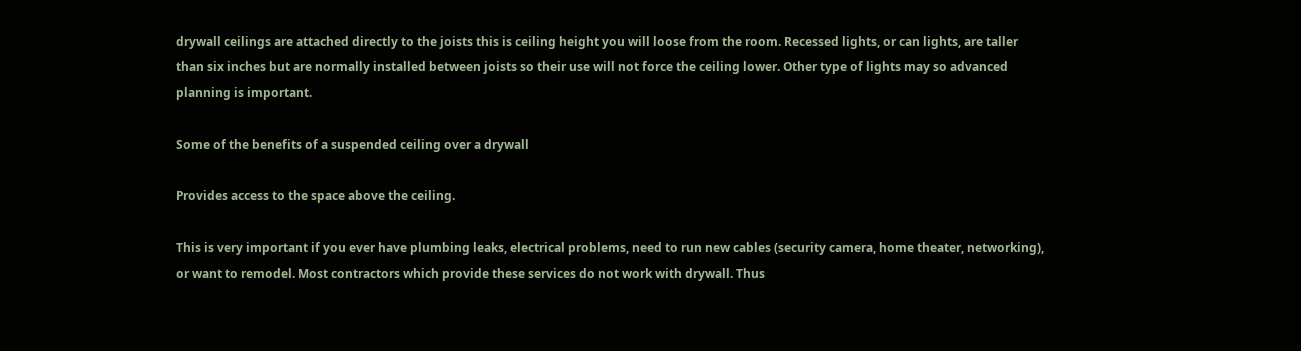drywall ceilings are attached directly to the joists this is ceiling height you will loose from the room. Recessed lights, or can lights, are taller than six inches but are normally installed between joists so their use will not force the ceiling lower. Other type of lights may so advanced planning is important.

Some of the benefits of a suspended ceiling over a drywall

Provides access to the space above the ceiling.

This is very important if you ever have plumbing leaks, electrical problems, need to run new cables (security camera, home theater, networking), or want to remodel. Most contractors which provide these services do not work with drywall. Thus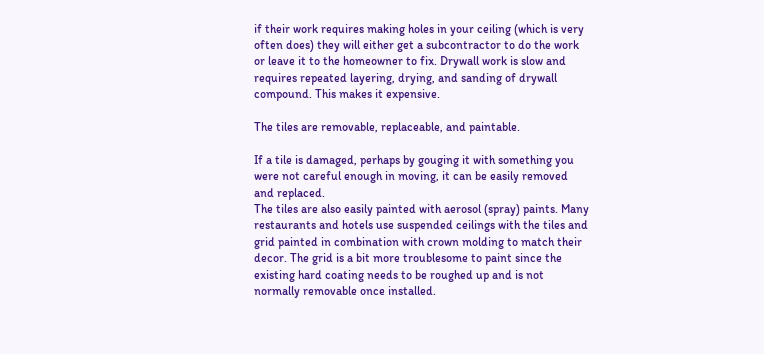if their work requires making holes in your ceiling (which is very often does) they will either get a subcontractor to do the work or leave it to the homeowner to fix. Drywall work is slow and requires repeated layering, drying, and sanding of drywall compound. This makes it expensive.

The tiles are removable, replaceable, and paintable.

If a tile is damaged, perhaps by gouging it with something you were not careful enough in moving, it can be easily removed and replaced.
The tiles are also easily painted with aerosol (spray) paints. Many restaurants and hotels use suspended ceilings with the tiles and grid painted in combination with crown molding to match their decor. The grid is a bit more troublesome to paint since the existing hard coating needs to be roughed up and is not normally removable once installed.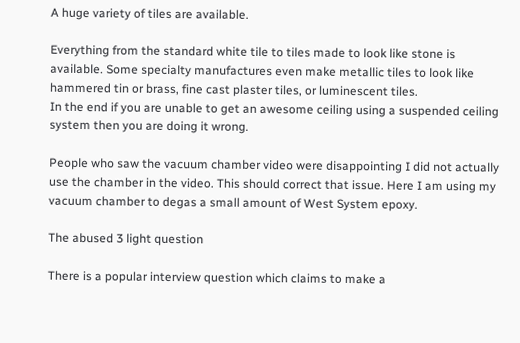A huge variety of tiles are available.

Everything from the standard white tile to tiles made to look like stone is available. Some specialty manufactures even make metallic tiles to look like hammered tin or brass, fine cast plaster tiles, or luminescent tiles.
In the end if you are unable to get an awesome ceiling using a suspended ceiling system then you are doing it wrong.

People who saw the vacuum chamber video were disappointing I did not actually use the chamber in the video. This should correct that issue. Here I am using my vacuum chamber to degas a small amount of West System epoxy.

The abused 3 light question

There is a popular interview question which claims to make a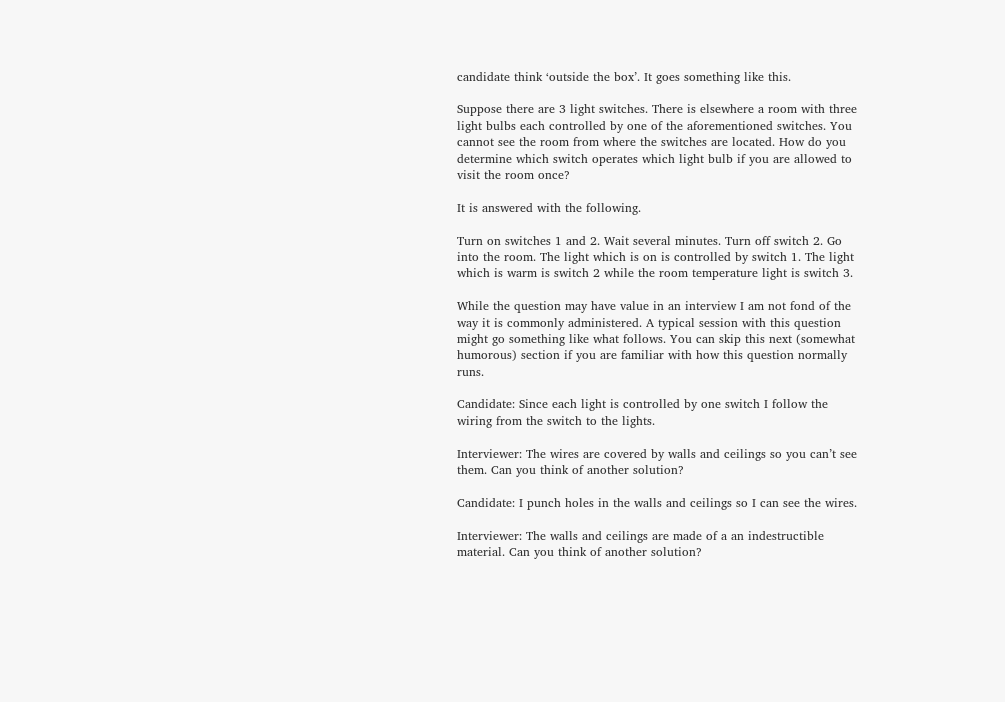candidate think ‘outside the box’. It goes something like this.

Suppose there are 3 light switches. There is elsewhere a room with three light bulbs each controlled by one of the aforementioned switches. You cannot see the room from where the switches are located. How do you determine which switch operates which light bulb if you are allowed to visit the room once?

It is answered with the following.

Turn on switches 1 and 2. Wait several minutes. Turn off switch 2. Go into the room. The light which is on is controlled by switch 1. The light which is warm is switch 2 while the room temperature light is switch 3.

While the question may have value in an interview I am not fond of the way it is commonly administered. A typical session with this question might go something like what follows. You can skip this next (somewhat humorous) section if you are familiar with how this question normally runs.

Candidate: Since each light is controlled by one switch I follow the wiring from the switch to the lights.

Interviewer: The wires are covered by walls and ceilings so you can’t see them. Can you think of another solution?

Candidate: I punch holes in the walls and ceilings so I can see the wires.

Interviewer: The walls and ceilings are made of a an indestructible material. Can you think of another solution?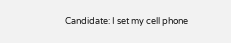Candidate: I set my cell phone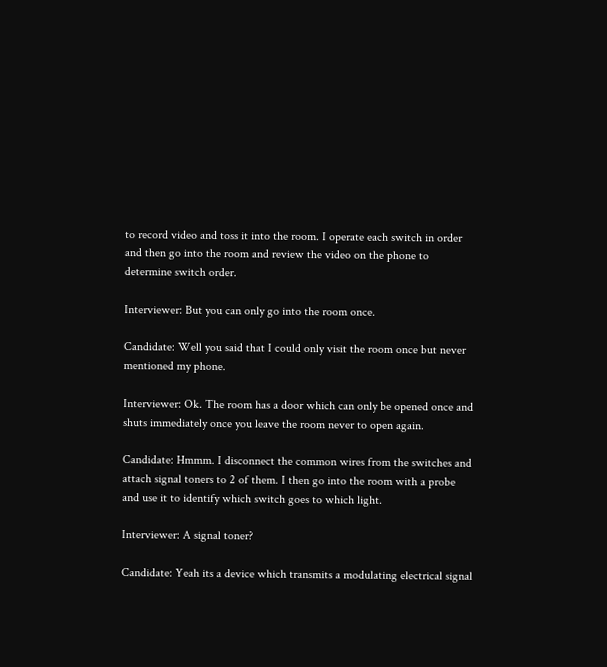to record video and toss it into the room. I operate each switch in order and then go into the room and review the video on the phone to determine switch order.

Interviewer: But you can only go into the room once.

Candidate: Well you said that I could only visit the room once but never mentioned my phone.

Interviewer: Ok. The room has a door which can only be opened once and shuts immediately once you leave the room never to open again.

Candidate: Hmmm. I disconnect the common wires from the switches and attach signal toners to 2 of them. I then go into the room with a probe and use it to identify which switch goes to which light.

Interviewer: A signal toner?

Candidate: Yeah its a device which transmits a modulating electrical signal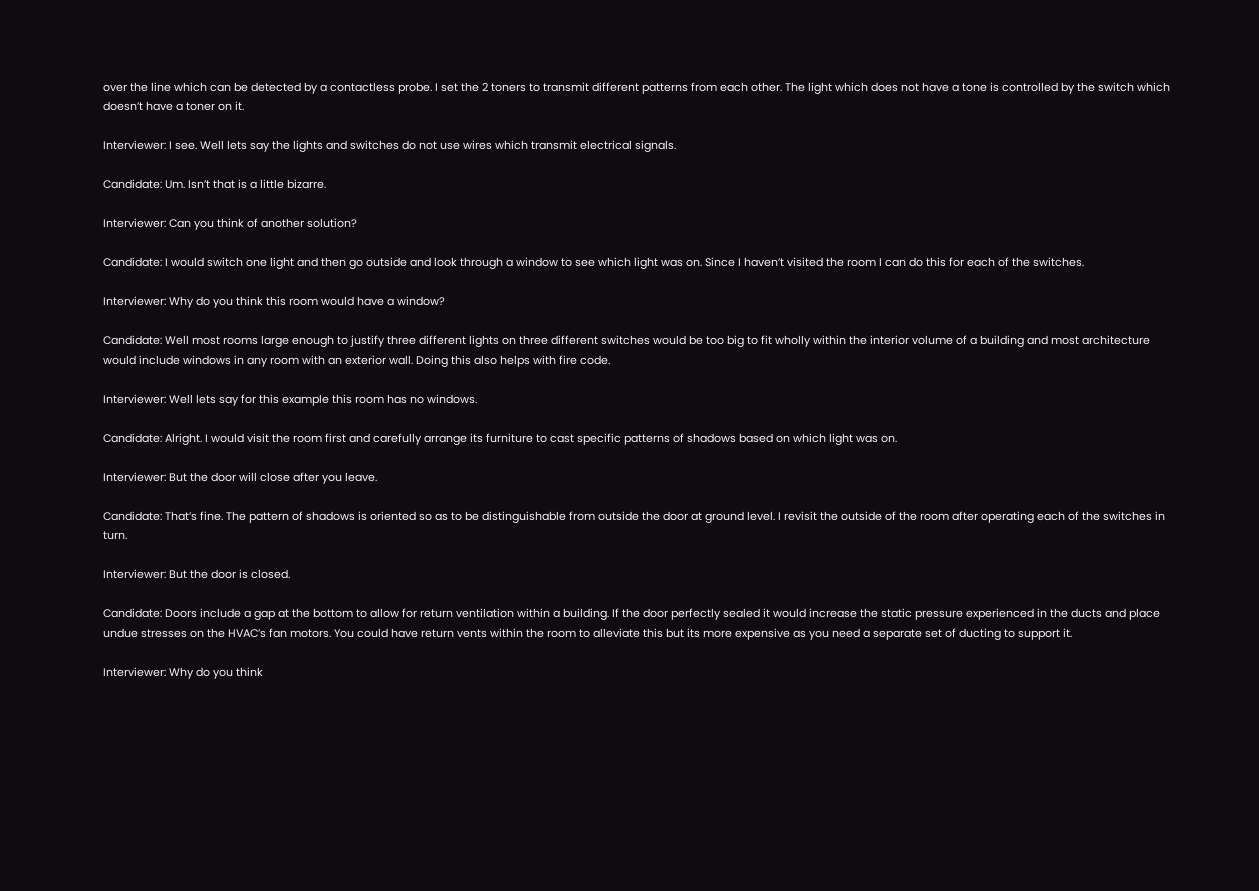over the line which can be detected by a contactless probe. I set the 2 toners to transmit different patterns from each other. The light which does not have a tone is controlled by the switch which doesn’t have a toner on it.

Interviewer: I see. Well lets say the lights and switches do not use wires which transmit electrical signals.

Candidate: Um. Isn’t that is a little bizarre.

Interviewer: Can you think of another solution?

Candidate: I would switch one light and then go outside and look through a window to see which light was on. Since I haven’t visited the room I can do this for each of the switches.

Interviewer: Why do you think this room would have a window?

Candidate: Well most rooms large enough to justify three different lights on three different switches would be too big to fit wholly within the interior volume of a building and most architecture would include windows in any room with an exterior wall. Doing this also helps with fire code.

Interviewer: Well lets say for this example this room has no windows.

Candidate: Alright. I would visit the room first and carefully arrange its furniture to cast specific patterns of shadows based on which light was on.

Interviewer: But the door will close after you leave.

Candidate: That’s fine. The pattern of shadows is oriented so as to be distinguishable from outside the door at ground level. I revisit the outside of the room after operating each of the switches in turn.

Interviewer: But the door is closed.

Candidate: Doors include a gap at the bottom to allow for return ventilation within a building. If the door perfectly sealed it would increase the static pressure experienced in the ducts and place undue stresses on the HVAC’s fan motors. You could have return vents within the room to alleviate this but its more expensive as you need a separate set of ducting to support it.

Interviewer: Why do you think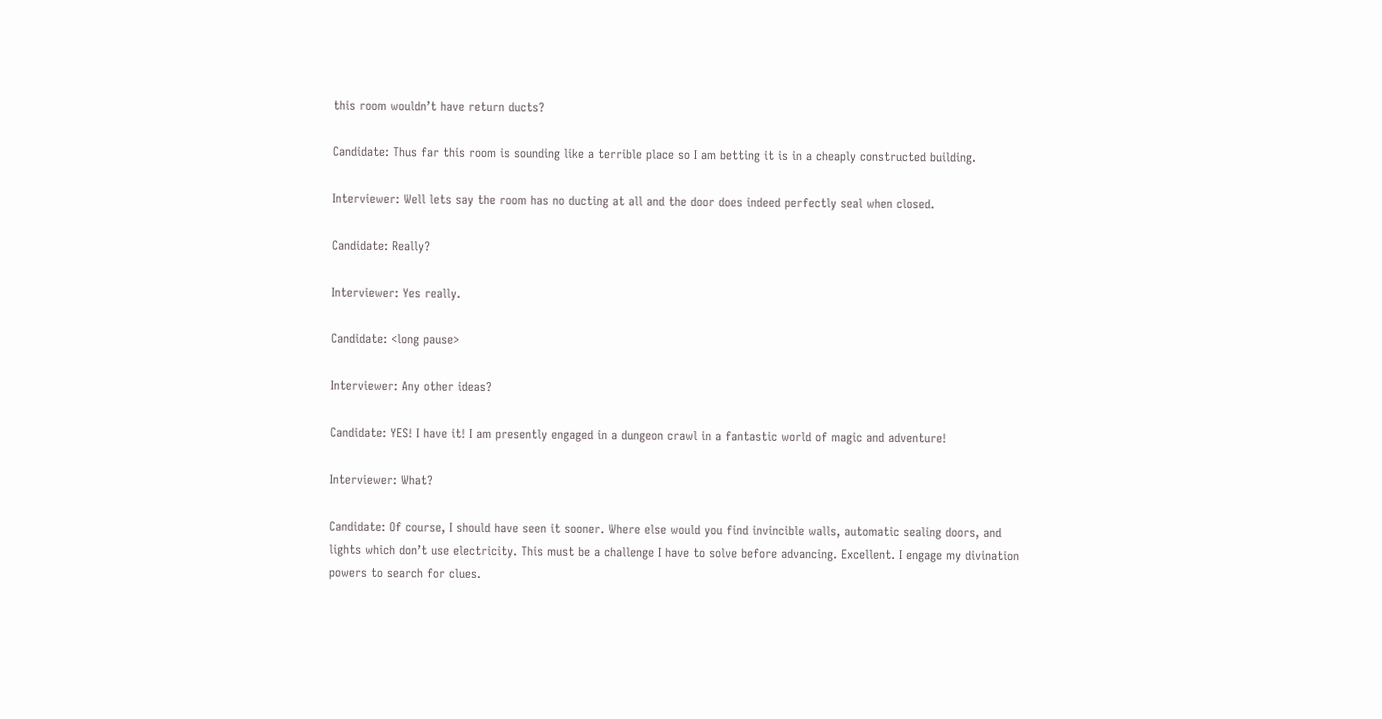this room wouldn’t have return ducts?

Candidate: Thus far this room is sounding like a terrible place so I am betting it is in a cheaply constructed building.

Interviewer: Well lets say the room has no ducting at all and the door does indeed perfectly seal when closed.

Candidate: Really?

Interviewer: Yes really.

Candidate: <long pause>

Interviewer: Any other ideas?

Candidate: YES! I have it! I am presently engaged in a dungeon crawl in a fantastic world of magic and adventure!

Interviewer: What?

Candidate: Of course, I should have seen it sooner. Where else would you find invincible walls, automatic sealing doors, and lights which don’t use electricity. This must be a challenge I have to solve before advancing. Excellent. I engage my divination powers to search for clues.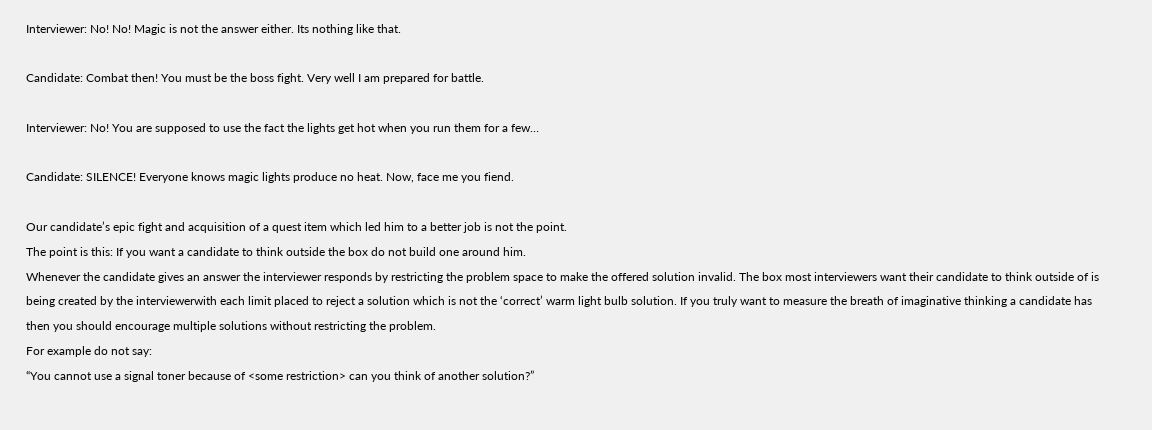Interviewer: No! No! Magic is not the answer either. Its nothing like that.

Candidate: Combat then! You must be the boss fight. Very well I am prepared for battle.

Interviewer: No! You are supposed to use the fact the lights get hot when you run them for a few…

Candidate: SILENCE! Everyone knows magic lights produce no heat. Now, face me you fiend.

Our candidate’s epic fight and acquisition of a quest item which led him to a better job is not the point.
The point is this: If you want a candidate to think outside the box do not build one around him.
Whenever the candidate gives an answer the interviewer responds by restricting the problem space to make the offered solution invalid. The box most interviewers want their candidate to think outside of is being created by the interviewerwith each limit placed to reject a solution which is not the ‘correct’ warm light bulb solution. If you truly want to measure the breath of imaginative thinking a candidate has then you should encourage multiple solutions without restricting the problem.
For example do not say:
“You cannot use a signal toner because of <some restriction> can you think of another solution?”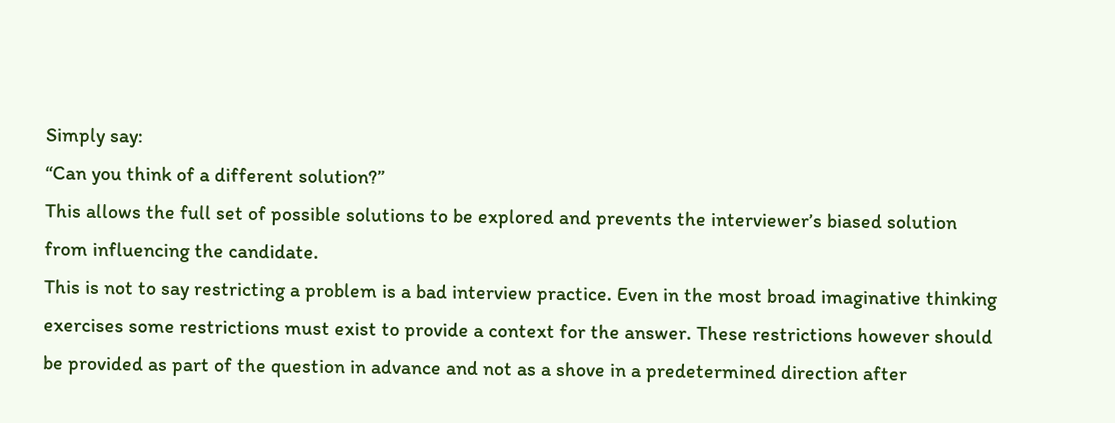Simply say:
“Can you think of a different solution?”
This allows the full set of possible solutions to be explored and prevents the interviewer’s biased solution from influencing the candidate.
This is not to say restricting a problem is a bad interview practice. Even in the most broad imaginative thinking exercises some restrictions must exist to provide a context for the answer. These restrictions however should be provided as part of the question in advance and not as a shove in a predetermined direction after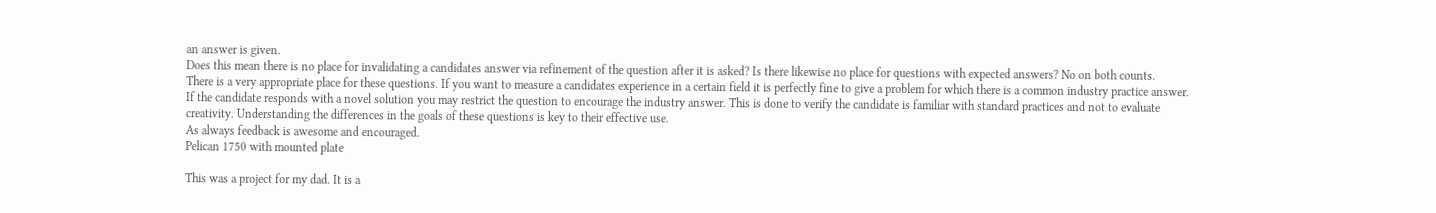an answer is given.
Does this mean there is no place for invalidating a candidates answer via refinement of the question after it is asked? Is there likewise no place for questions with expected answers? No on both counts.
There is a very appropriate place for these questions. If you want to measure a candidates experience in a certain field it is perfectly fine to give a problem for which there is a common industry practice answer. If the candidate responds with a novel solution you may restrict the question to encourage the industry answer. This is done to verify the candidate is familiar with standard practices and not to evaluate creativity. Understanding the differences in the goals of these questions is key to their effective use.
As always feedback is awesome and encouraged.
Pelican 1750 with mounted plate

This was a project for my dad. It is a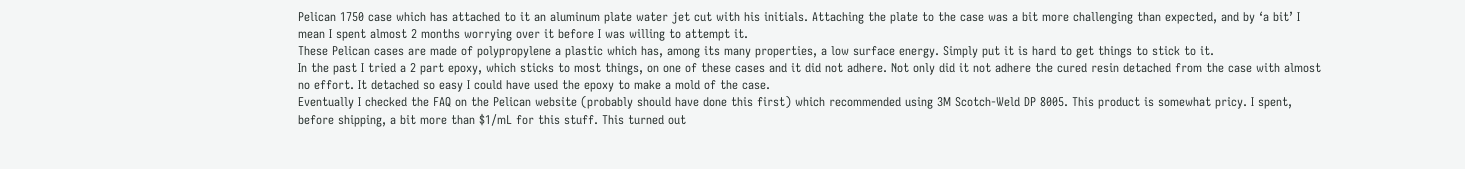Pelican 1750 case which has attached to it an aluminum plate water jet cut with his initials. Attaching the plate to the case was a bit more challenging than expected, and by ‘a bit’ I mean I spent almost 2 months worrying over it before I was willing to attempt it.
These Pelican cases are made of polypropylene a plastic which has, among its many properties, a low surface energy. Simply put it is hard to get things to stick to it.
In the past I tried a 2 part epoxy, which sticks to most things, on one of these cases and it did not adhere. Not only did it not adhere the cured resin detached from the case with almost no effort. It detached so easy I could have used the epoxy to make a mold of the case.
Eventually I checked the FAQ on the Pelican website (probably should have done this first) which recommended using 3M Scotch-Weld DP 8005. This product is somewhat pricy. I spent, before shipping, a bit more than $1/mL for this stuff. This turned out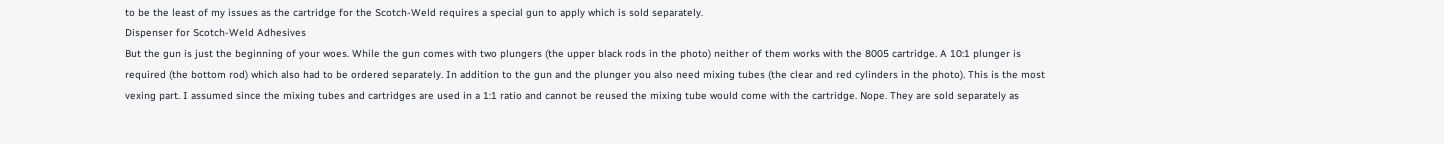to be the least of my issues as the cartridge for the Scotch-Weld requires a special gun to apply which is sold separately.
Dispenser for Scotch-Weld Adhesives
But the gun is just the beginning of your woes. While the gun comes with two plungers (the upper black rods in the photo) neither of them works with the 8005 cartridge. A 10:1 plunger is required (the bottom rod) which also had to be ordered separately. In addition to the gun and the plunger you also need mixing tubes (the clear and red cylinders in the photo). This is the most vexing part. I assumed since the mixing tubes and cartridges are used in a 1:1 ratio and cannot be reused the mixing tube would come with the cartridge. Nope. They are sold separately as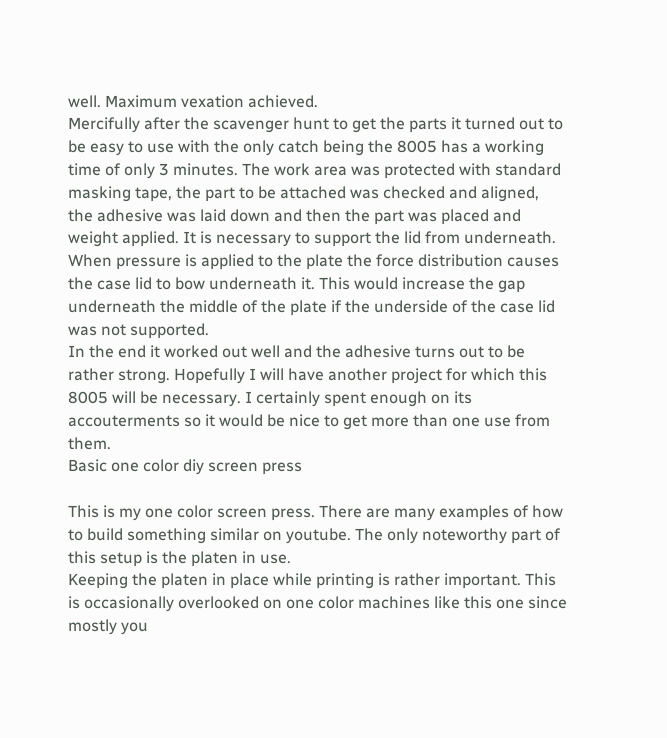well. Maximum vexation achieved.
Mercifully after the scavenger hunt to get the parts it turned out to be easy to use with the only catch being the 8005 has a working time of only 3 minutes. The work area was protected with standard masking tape, the part to be attached was checked and aligned, the adhesive was laid down and then the part was placed and weight applied. It is necessary to support the lid from underneath. When pressure is applied to the plate the force distribution causes the case lid to bow underneath it. This would increase the gap underneath the middle of the plate if the underside of the case lid was not supported.
In the end it worked out well and the adhesive turns out to be rather strong. Hopefully I will have another project for which this 8005 will be necessary. I certainly spent enough on its accouterments so it would be nice to get more than one use from them.
Basic one color diy screen press

This is my one color screen press. There are many examples of how to build something similar on youtube. The only noteworthy part of this setup is the platen in use.
Keeping the platen in place while printing is rather important. This is occasionally overlooked on one color machines like this one since mostly you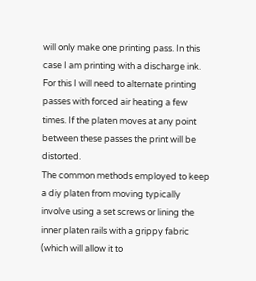will only make one printing pass. In this case I am printing with a discharge ink. For this I will need to alternate printing passes with forced air heating a few times. If the platen moves at any point between these passes the print will be distorted.
The common methods employed to keep a diy platen from moving typically involve using a set screws or lining the inner platen rails with a grippy fabric (which will allow it to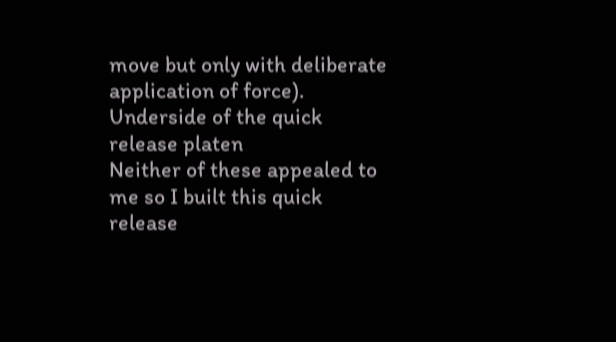move but only with deliberate application of force).
Underside of the quick release platen
Neither of these appealed to me so I built this quick release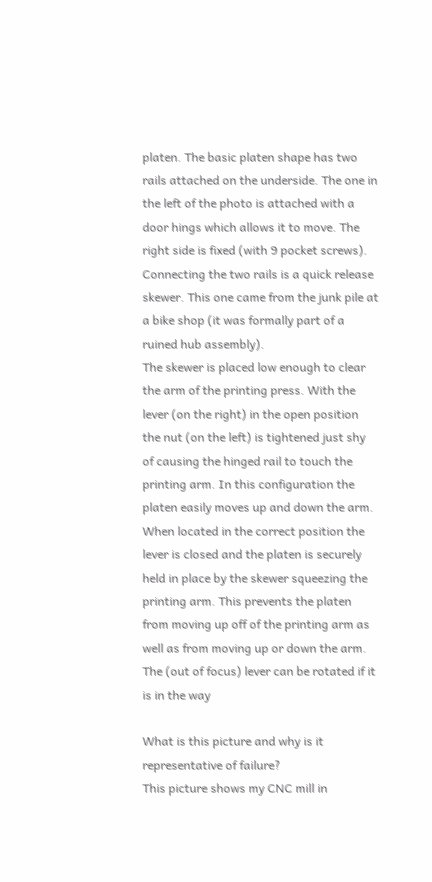platen. The basic platen shape has two rails attached on the underside. The one in the left of the photo is attached with a door hings which allows it to move. The right side is fixed (with 9 pocket screws). Connecting the two rails is a quick release skewer. This one came from the junk pile at a bike shop (it was formally part of a ruined hub assembly).
The skewer is placed low enough to clear the arm of the printing press. With the lever (on the right) in the open position the nut (on the left) is tightened just shy of causing the hinged rail to touch the printing arm. In this configuration the platen easily moves up and down the arm. When located in the correct position the lever is closed and the platen is securely held in place by the skewer squeezing the printing arm. This prevents the platen from moving up off of the printing arm as well as from moving up or down the arm.
The (out of focus) lever can be rotated if it is in the way

What is this picture and why is it representative of failure?
This picture shows my CNC mill in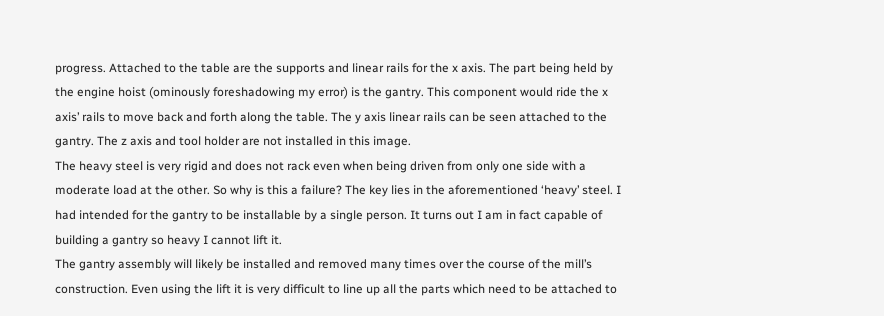progress. Attached to the table are the supports and linear rails for the x axis. The part being held by the engine hoist (ominously foreshadowing my error) is the gantry. This component would ride the x axis’ rails to move back and forth along the table. The y axis linear rails can be seen attached to the gantry. The z axis and tool holder are not installed in this image.
The heavy steel is very rigid and does not rack even when being driven from only one side with a moderate load at the other. So why is this a failure? The key lies in the aforementioned ‘heavy’ steel. I had intended for the gantry to be installable by a single person. It turns out I am in fact capable of building a gantry so heavy I cannot lift it.
The gantry assembly will likely be installed and removed many times over the course of the mill’s construction. Even using the lift it is very difficult to line up all the parts which need to be attached to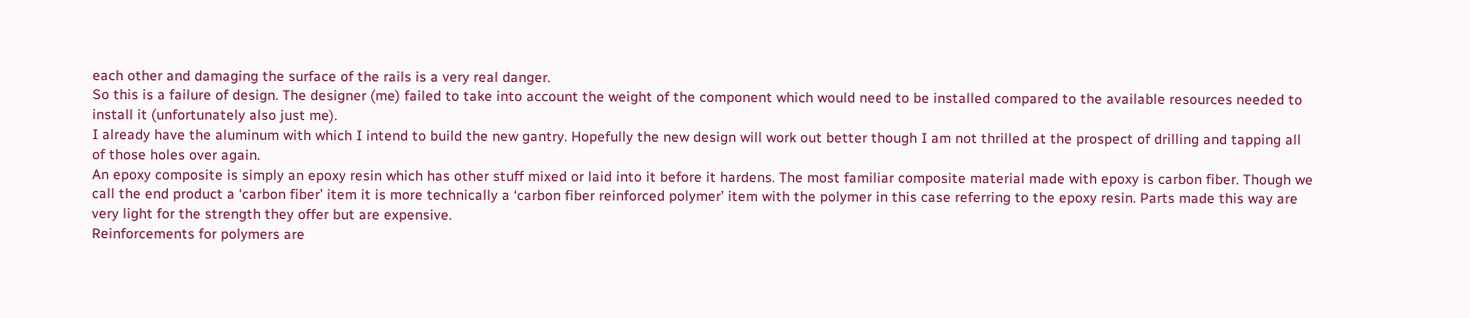each other and damaging the surface of the rails is a very real danger.
So this is a failure of design. The designer (me) failed to take into account the weight of the component which would need to be installed compared to the available resources needed to install it (unfortunately also just me).
I already have the aluminum with which I intend to build the new gantry. Hopefully the new design will work out better though I am not thrilled at the prospect of drilling and tapping all of those holes over again.
An epoxy composite is simply an epoxy resin which has other stuff mixed or laid into it before it hardens. The most familiar composite material made with epoxy is carbon fiber. Though we call the end product a ‘carbon fiber’ item it is more technically a ‘carbon fiber reinforced polymer’ item with the polymer in this case referring to the epoxy resin. Parts made this way are very light for the strength they offer but are expensive.
Reinforcements for polymers are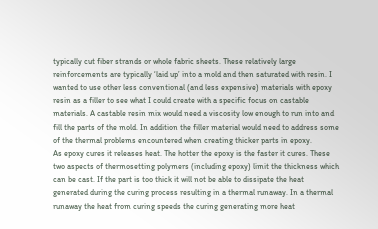typically cut fiber strands or whole fabric sheets. These relatively large reinforcements are typically ‘laid up’ into a mold and then saturated with resin. I wanted to use other less conventional (and less expensive) materials with epoxy resin as a filler to see what I could create with a specific focus on castable materials. A castable resin mix would need a viscosity low enough to run into and fill the parts of the mold. In addition the filler material would need to address some of the thermal problems encountered when creating thicker parts in epoxy.
As epoxy cures it releases heat. The hotter the epoxy is the faster it cures. These two aspects of thermosetting polymers (including epoxy) limit the thickness which can be cast. If the part is too thick it will not be able to dissipate the heat generated during the curing process resulting in a thermal runaway. In a thermal runaway the heat from curing speeds the curing generating more heat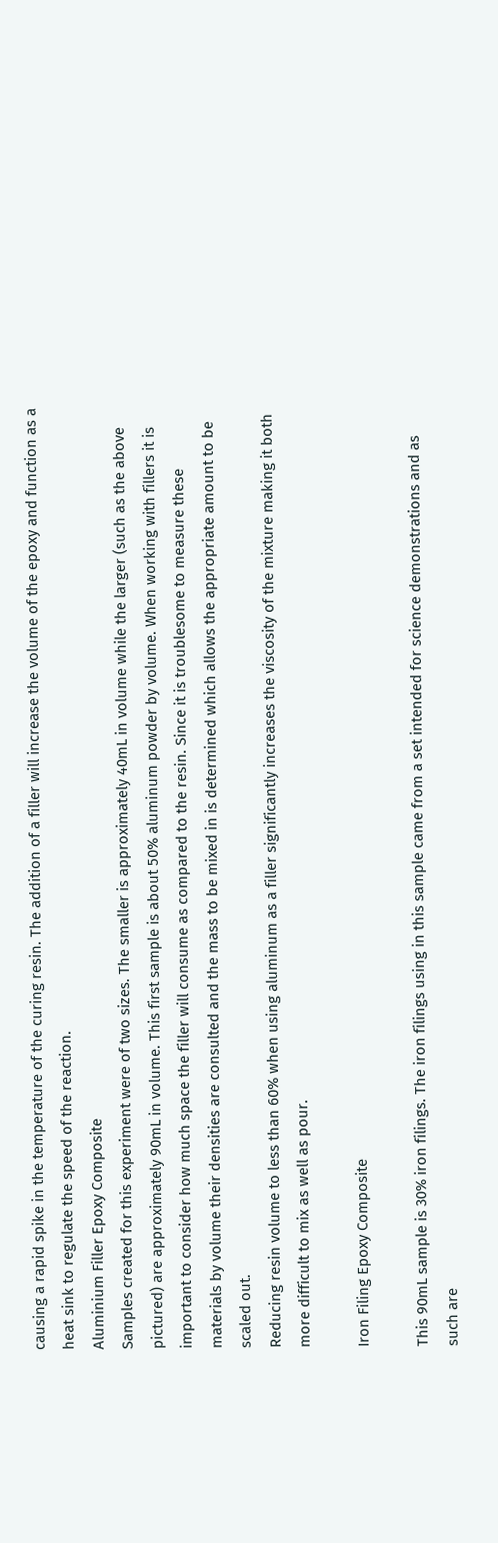causing a rapid spike in the temperature of the curing resin. The addition of a filler will increase the volume of the epoxy and function as a heat sink to regulate the speed of the reaction.
Aluminium Filler Epoxy Composite
Samples created for this experiment were of two sizes. The smaller is approximately 40mL in volume while the larger (such as the above pictured) are approximately 90mL in volume. This first sample is about 50% aluminum powder by volume. When working with fillers it is important to consider how much space the filler will consume as compared to the resin. Since it is troublesome to measure these materials by volume their densities are consulted and the mass to be mixed in is determined which allows the appropriate amount to be scaled out.
Reducing resin volume to less than 60% when using aluminum as a filler significantly increases the viscosity of the mixture making it both more difficult to mix as well as pour.

Iron Filing Epoxy Composite

This 90mL sample is 30% iron filings. The iron filings using in this sample came from a set intended for science demonstrations and as such are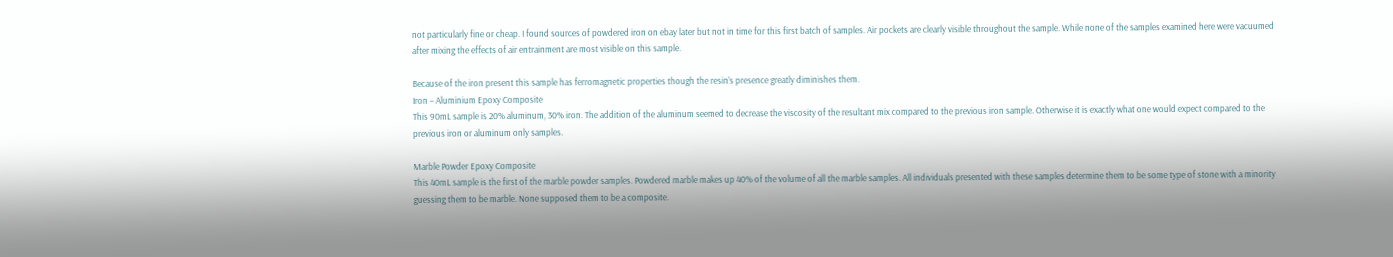not particularly fine or cheap. I found sources of powdered iron on ebay later but not in time for this first batch of samples. Air pockets are clearly visible throughout the sample. While none of the samples examined here were vacuumed after mixing the effects of air entrainment are most visible on this sample.

Because of the iron present this sample has ferromagnetic properties though the resin’s presence greatly diminishes them.
Iron – Aluminium Epoxy Composite
This 90mL sample is 20% aluminum, 30% iron. The addition of the aluminum seemed to decrease the viscosity of the resultant mix compared to the previous iron sample. Otherwise it is exactly what one would expect compared to the previous iron or aluminum only samples.

Marble Powder Epoxy Composite
This 40mL sample is the first of the marble powder samples. Powdered marble makes up 40% of the volume of all the marble samples. All individuals presented with these samples determine them to be some type of stone with a minority guessing them to be marble. None supposed them to be a composite.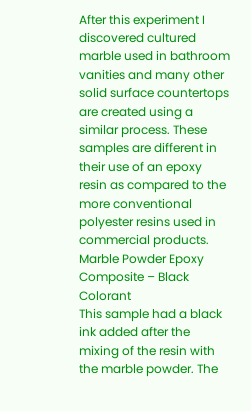After this experiment I discovered cultured marble used in bathroom vanities and many other solid surface countertops are created using a similar process. These samples are different in their use of an epoxy resin as compared to the more conventional polyester resins used in commercial products.
Marble Powder Epoxy Composite – Black Colorant
This sample had a black ink added after the mixing of the resin with the marble powder. The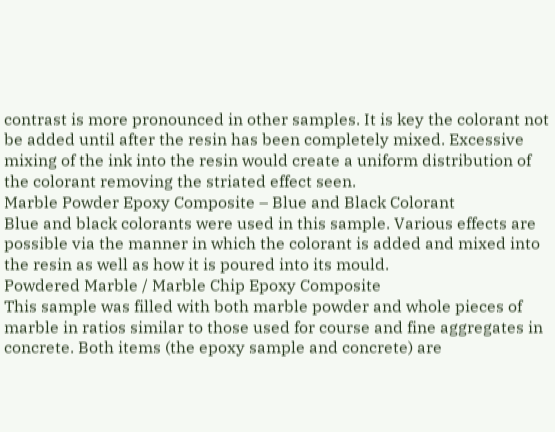contrast is more pronounced in other samples. It is key the colorant not be added until after the resin has been completely mixed. Excessive mixing of the ink into the resin would create a uniform distribution of the colorant removing the striated effect seen.
Marble Powder Epoxy Composite – Blue and Black Colorant
Blue and black colorants were used in this sample. Various effects are possible via the manner in which the colorant is added and mixed into the resin as well as how it is poured into its mould.
Powdered Marble / Marble Chip Epoxy Composite
This sample was filled with both marble powder and whole pieces of marble in ratios similar to those used for course and fine aggregates in concrete. Both items (the epoxy sample and concrete) are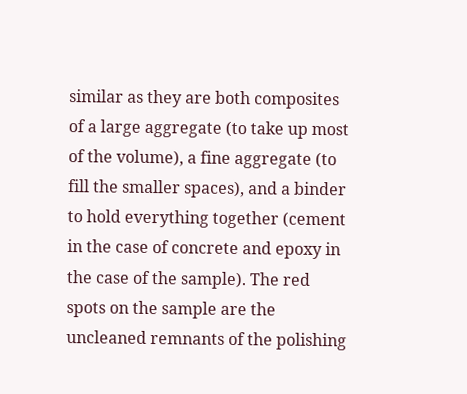similar as they are both composites of a large aggregate (to take up most of the volume), a fine aggregate (to fill the smaller spaces), and a binder to hold everything together (cement in the case of concrete and epoxy in the case of the sample). The red spots on the sample are the uncleaned remnants of the polishing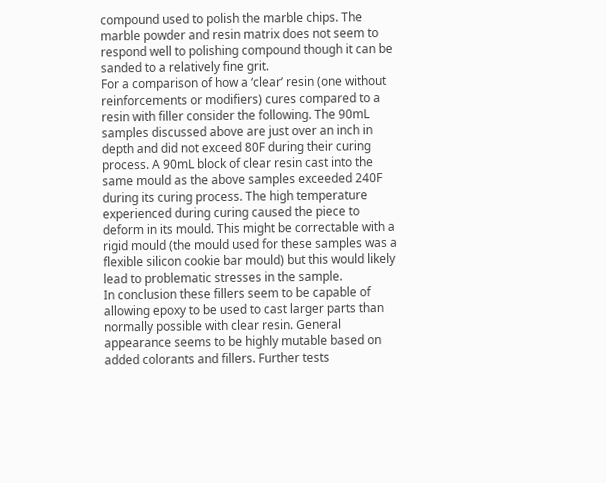compound used to polish the marble chips. The marble powder and resin matrix does not seem to respond well to polishing compound though it can be sanded to a relatively fine grit.
For a comparison of how a ‘clear’ resin (one without reinforcements or modifiers) cures compared to a resin with filler consider the following. The 90mL samples discussed above are just over an inch in depth and did not exceed 80F during their curing process. A 90mL block of clear resin cast into the same mould as the above samples exceeded 240F during its curing process. The high temperature experienced during curing caused the piece to deform in its mould. This might be correctable with a rigid mould (the mould used for these samples was a flexible silicon cookie bar mould) but this would likely lead to problematic stresses in the sample.
In conclusion these fillers seem to be capable of allowing epoxy to be used to cast larger parts than normally possible with clear resin. General appearance seems to be highly mutable based on added colorants and fillers. Further tests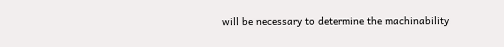will be necessary to determine the machinability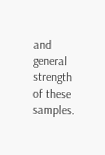and general strength of these samples.